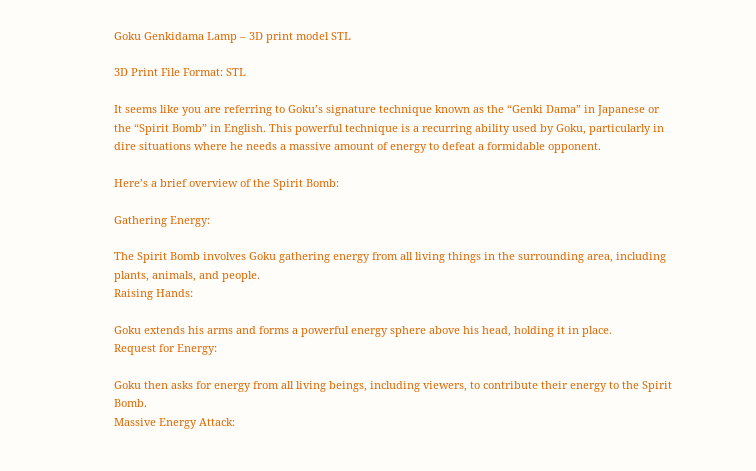Goku Genkidama Lamp – 3D print model STL

3D Print File Format: STL

It seems like you are referring to Goku’s signature technique known as the “Genki Dama” in Japanese or the “Spirit Bomb” in English. This powerful technique is a recurring ability used by Goku, particularly in dire situations where he needs a massive amount of energy to defeat a formidable opponent.

Here’s a brief overview of the Spirit Bomb:

Gathering Energy:

The Spirit Bomb involves Goku gathering energy from all living things in the surrounding area, including plants, animals, and people.
Raising Hands:

Goku extends his arms and forms a powerful energy sphere above his head, holding it in place.
Request for Energy:

Goku then asks for energy from all living beings, including viewers, to contribute their energy to the Spirit Bomb.
Massive Energy Attack: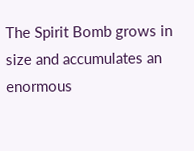The Spirit Bomb grows in size and accumulates an enormous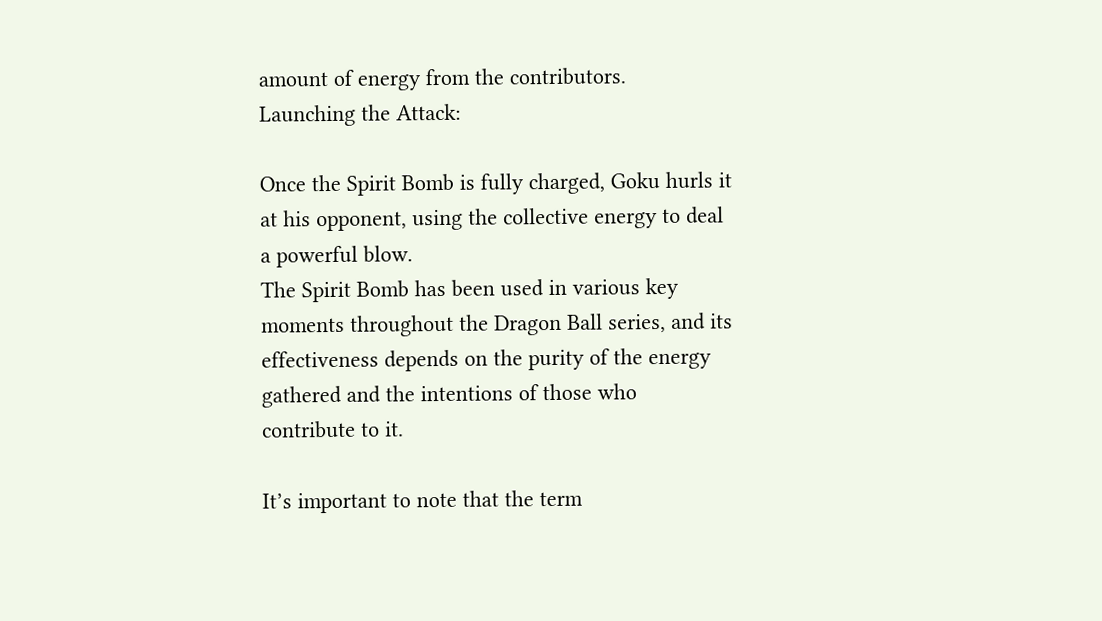amount of energy from the contributors.
Launching the Attack:

Once the Spirit Bomb is fully charged, Goku hurls it at his opponent, using the collective energy to deal a powerful blow.
The Spirit Bomb has been used in various key moments throughout the Dragon Ball series, and its effectiveness depends on the purity of the energy gathered and the intentions of those who contribute to it.

It’s important to note that the term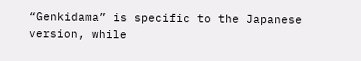“Genkidama” is specific to the Japanese version, while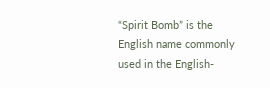“Spirit Bomb” is the English name commonly used in the English-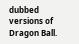dubbed versions of Dragon Ball.